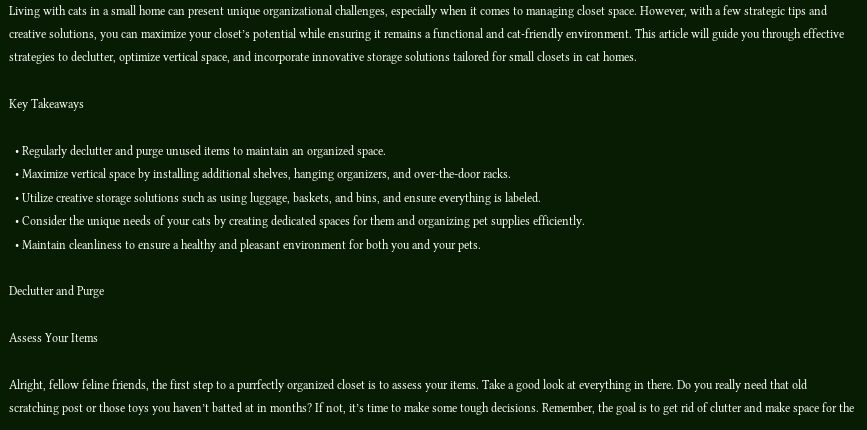Living with cats in a small home can present unique organizational challenges, especially when it comes to managing closet space. However, with a few strategic tips and creative solutions, you can maximize your closet’s potential while ensuring it remains a functional and cat-friendly environment. This article will guide you through effective strategies to declutter, optimize vertical space, and incorporate innovative storage solutions tailored for small closets in cat homes.

Key Takeaways

  • Regularly declutter and purge unused items to maintain an organized space.
  • Maximize vertical space by installing additional shelves, hanging organizers, and over-the-door racks.
  • Utilize creative storage solutions such as using luggage, baskets, and bins, and ensure everything is labeled.
  • Consider the unique needs of your cats by creating dedicated spaces for them and organizing pet supplies efficiently.
  • Maintain cleanliness to ensure a healthy and pleasant environment for both you and your pets.

Declutter and Purge

Assess Your Items

Alright, fellow feline friends, the first step to a purrfectly organized closet is to assess your items. Take a good look at everything in there. Do you really need that old scratching post or those toys you haven’t batted at in months? If not, it’s time to make some tough decisions. Remember, the goal is to get rid of clutter and make space for the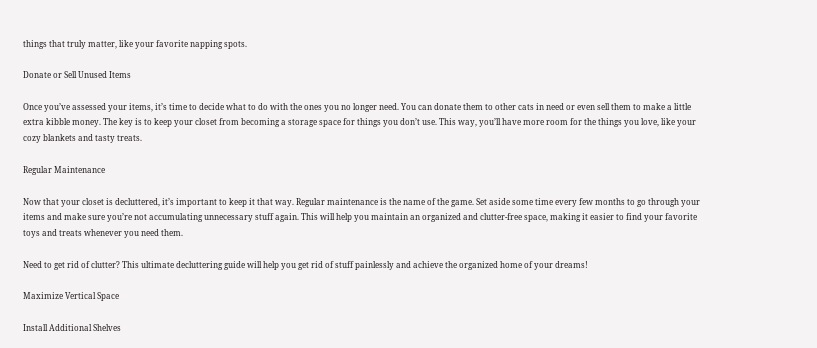things that truly matter, like your favorite napping spots.

Donate or Sell Unused Items

Once you’ve assessed your items, it’s time to decide what to do with the ones you no longer need. You can donate them to other cats in need or even sell them to make a little extra kibble money. The key is to keep your closet from becoming a storage space for things you don’t use. This way, you’ll have more room for the things you love, like your cozy blankets and tasty treats.

Regular Maintenance

Now that your closet is decluttered, it’s important to keep it that way. Regular maintenance is the name of the game. Set aside some time every few months to go through your items and make sure you’re not accumulating unnecessary stuff again. This will help you maintain an organized and clutter-free space, making it easier to find your favorite toys and treats whenever you need them.

Need to get rid of clutter? This ultimate decluttering guide will help you get rid of stuff painlessly and achieve the organized home of your dreams!

Maximize Vertical Space

Install Additional Shelves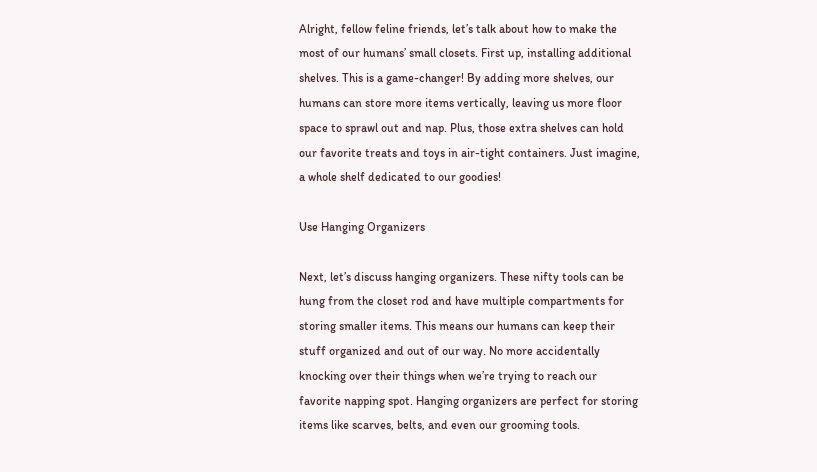Alright, fellow feline friends, let’s talk about how to make the most of our humans’ small closets. First up, installing additional shelves. This is a game-changer! By adding more shelves, our humans can store more items vertically, leaving us more floor space to sprawl out and nap. Plus, those extra shelves can hold our favorite treats and toys in air-tight containers. Just imagine, a whole shelf dedicated to our goodies!

Use Hanging Organizers

Next, let’s discuss hanging organizers. These nifty tools can be hung from the closet rod and have multiple compartments for storing smaller items. This means our humans can keep their stuff organized and out of our way. No more accidentally knocking over their things when we’re trying to reach our favorite napping spot. Hanging organizers are perfect for storing items like scarves, belts, and even our grooming tools.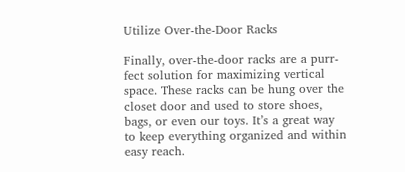Utilize Over-the-Door Racks

Finally, over-the-door racks are a purr-fect solution for maximizing vertical space. These racks can be hung over the closet door and used to store shoes, bags, or even our toys. It’s a great way to keep everything organized and within easy reach.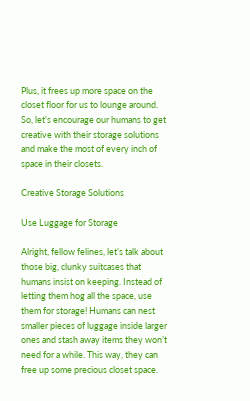Plus, it frees up more space on the closet floor for us to lounge around. So, let’s encourage our humans to get creative with their storage solutions and make the most of every inch of space in their closets.

Creative Storage Solutions

Use Luggage for Storage

Alright, fellow felines, let’s talk about those big, clunky suitcases that humans insist on keeping. Instead of letting them hog all the space, use them for storage! Humans can nest smaller pieces of luggage inside larger ones and stash away items they won’t need for a while. This way, they can free up some precious closet space.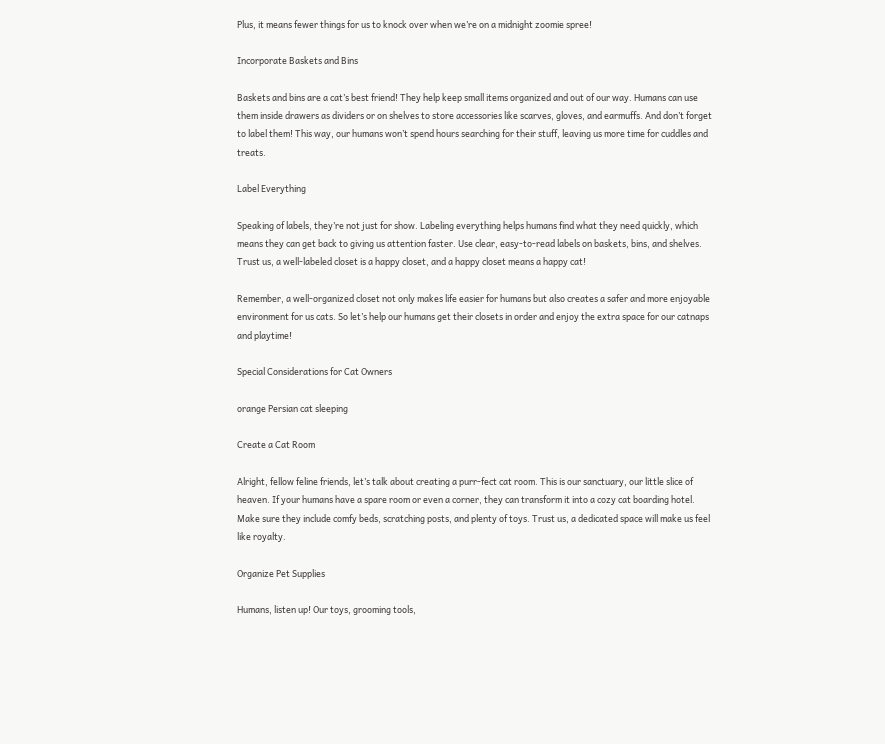Plus, it means fewer things for us to knock over when we’re on a midnight zoomie spree!

Incorporate Baskets and Bins

Baskets and bins are a cat’s best friend! They help keep small items organized and out of our way. Humans can use them inside drawers as dividers or on shelves to store accessories like scarves, gloves, and earmuffs. And don’t forget to label them! This way, our humans won’t spend hours searching for their stuff, leaving us more time for cuddles and treats.

Label Everything

Speaking of labels, they’re not just for show. Labeling everything helps humans find what they need quickly, which means they can get back to giving us attention faster. Use clear, easy-to-read labels on baskets, bins, and shelves. Trust us, a well-labeled closet is a happy closet, and a happy closet means a happy cat!

Remember, a well-organized closet not only makes life easier for humans but also creates a safer and more enjoyable environment for us cats. So let’s help our humans get their closets in order and enjoy the extra space for our catnaps and playtime!

Special Considerations for Cat Owners

orange Persian cat sleeping

Create a Cat Room

Alright, fellow feline friends, let’s talk about creating a purr-fect cat room. This is our sanctuary, our little slice of heaven. If your humans have a spare room or even a corner, they can transform it into a cozy cat boarding hotel. Make sure they include comfy beds, scratching posts, and plenty of toys. Trust us, a dedicated space will make us feel like royalty.

Organize Pet Supplies

Humans, listen up! Our toys, grooming tools,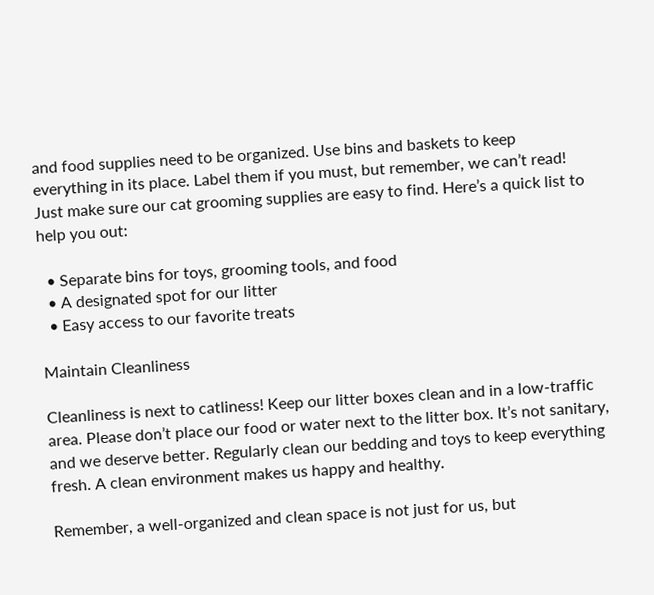and food supplies need to be organized. Use bins and baskets to keep everything in its place. Label them if you must, but remember, we can’t read! Just make sure our cat grooming supplies are easy to find. Here’s a quick list to help you out:

  • Separate bins for toys, grooming tools, and food
  • A designated spot for our litter
  • Easy access to our favorite treats

Maintain Cleanliness

Cleanliness is next to catliness! Keep our litter boxes clean and in a low-traffic area. Please don’t place our food or water next to the litter box. It’s not sanitary, and we deserve better. Regularly clean our bedding and toys to keep everything fresh. A clean environment makes us happy and healthy.

Remember, a well-organized and clean space is not just for us, but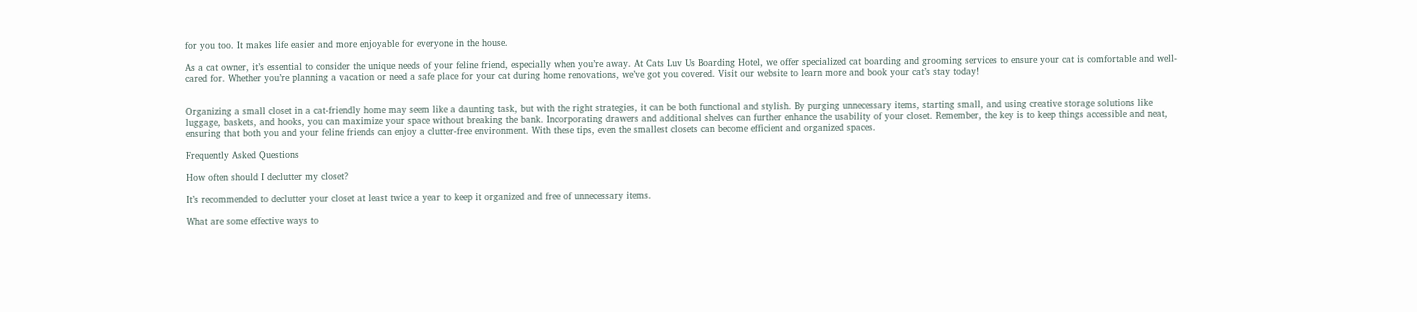for you too. It makes life easier and more enjoyable for everyone in the house.

As a cat owner, it’s essential to consider the unique needs of your feline friend, especially when you’re away. At Cats Luv Us Boarding Hotel, we offer specialized cat boarding and grooming services to ensure your cat is comfortable and well-cared for. Whether you’re planning a vacation or need a safe place for your cat during home renovations, we’ve got you covered. Visit our website to learn more and book your cat’s stay today!


Organizing a small closet in a cat-friendly home may seem like a daunting task, but with the right strategies, it can be both functional and stylish. By purging unnecessary items, starting small, and using creative storage solutions like luggage, baskets, and hooks, you can maximize your space without breaking the bank. Incorporating drawers and additional shelves can further enhance the usability of your closet. Remember, the key is to keep things accessible and neat, ensuring that both you and your feline friends can enjoy a clutter-free environment. With these tips, even the smallest closets can become efficient and organized spaces.

Frequently Asked Questions

How often should I declutter my closet?

It’s recommended to declutter your closet at least twice a year to keep it organized and free of unnecessary items.

What are some effective ways to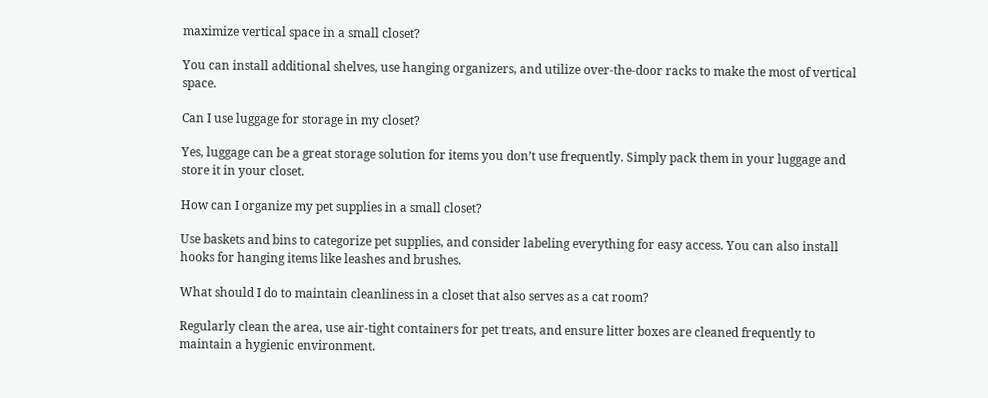maximize vertical space in a small closet?

You can install additional shelves, use hanging organizers, and utilize over-the-door racks to make the most of vertical space.

Can I use luggage for storage in my closet?

Yes, luggage can be a great storage solution for items you don’t use frequently. Simply pack them in your luggage and store it in your closet.

How can I organize my pet supplies in a small closet?

Use baskets and bins to categorize pet supplies, and consider labeling everything for easy access. You can also install hooks for hanging items like leashes and brushes.

What should I do to maintain cleanliness in a closet that also serves as a cat room?

Regularly clean the area, use air-tight containers for pet treats, and ensure litter boxes are cleaned frequently to maintain a hygienic environment.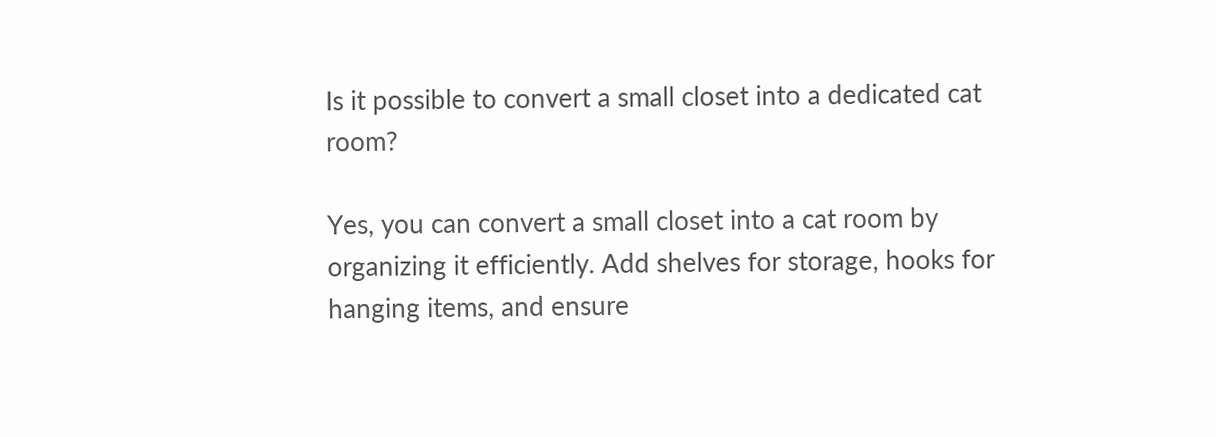Is it possible to convert a small closet into a dedicated cat room?

Yes, you can convert a small closet into a cat room by organizing it efficiently. Add shelves for storage, hooks for hanging items, and ensure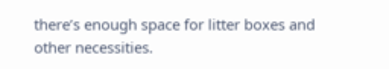there’s enough space for litter boxes and other necessities.